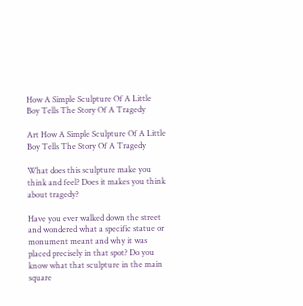How A Simple Sculpture Of A Little Boy Tells The Story Of A Tragedy

Art How A Simple Sculpture Of A Little Boy Tells The Story Of A Tragedy

What does this sculpture make you think and feel? Does it makes you think about tragedy?

Have you ever walked down the street and wondered what a specific statue or monument meant and why it was placed precisely in that spot? Do you know what that sculpture in the main square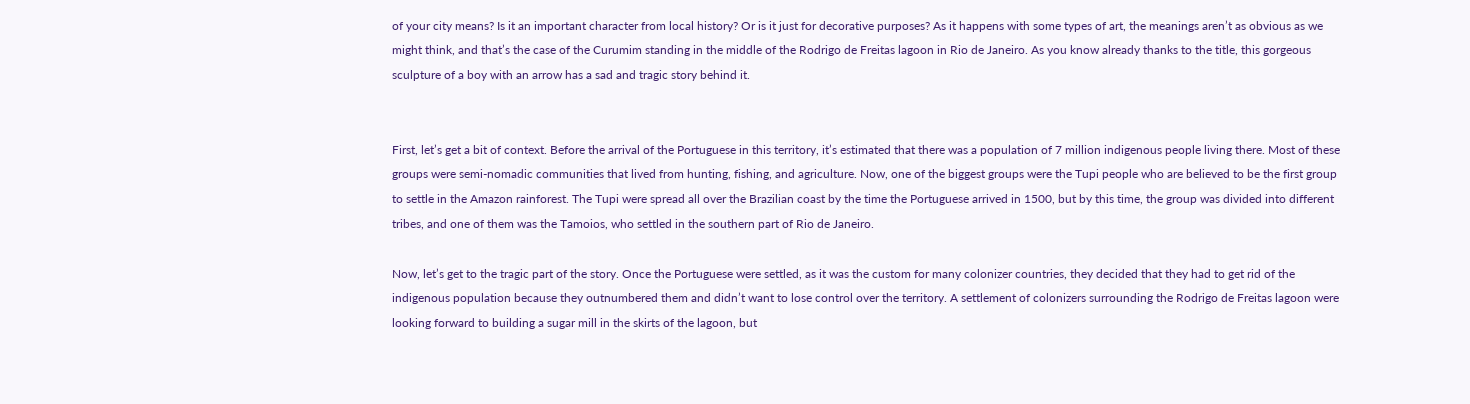of your city means? Is it an important character from local history? Or is it just for decorative purposes? As it happens with some types of art, the meanings aren’t as obvious as we might think, and that’s the case of the Curumim standing in the middle of the Rodrigo de Freitas lagoon in Rio de Janeiro. As you know already thanks to the title, this gorgeous sculpture of a boy with an arrow has a sad and tragic story behind it.


First, let’s get a bit of context. Before the arrival of the Portuguese in this territory, it’s estimated that there was a population of 7 million indigenous people living there. Most of these groups were semi-nomadic communities that lived from hunting, fishing, and agriculture. Now, one of the biggest groups were the Tupi people who are believed to be the first group to settle in the Amazon rainforest. The Tupi were spread all over the Brazilian coast by the time the Portuguese arrived in 1500, but by this time, the group was divided into different tribes, and one of them was the Tamoios, who settled in the southern part of Rio de Janeiro.

Now, let’s get to the tragic part of the story. Once the Portuguese were settled, as it was the custom for many colonizer countries, they decided that they had to get rid of the indigenous population because they outnumbered them and didn’t want to lose control over the territory. A settlement of colonizers surrounding the Rodrigo de Freitas lagoon were looking forward to building a sugar mill in the skirts of the lagoon, but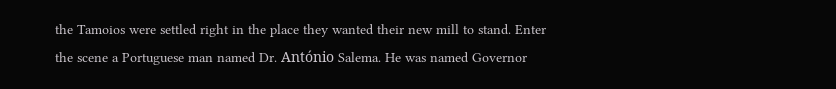the Tamoios were settled right in the place they wanted their new mill to stand. Enter the scene a Portuguese man named Dr. António Salema. He was named Governor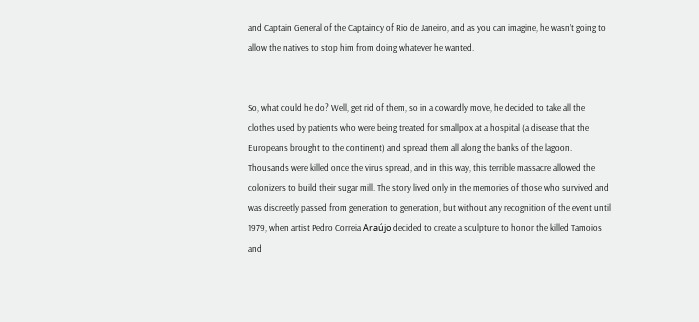and Captain General of the Captaincy of Rio de Janeiro, and as you can imagine, he wasn’t going to allow the natives to stop him from doing whatever he wanted.


So, what could he do? Well, get rid of them, so in a cowardly move, he decided to take all the clothes used by patients who were being treated for smallpox at a hospital (a disease that the Europeans brought to the continent) and spread them all along the banks of the lagoon. Thousands were killed once the virus spread, and in this way, this terrible massacre allowed the colonizers to build their sugar mill. The story lived only in the memories of those who survived and was discreetly passed from generation to generation, but without any recognition of the event until 1979, when artist Pedro Correia Araújo decided to create a sculpture to honor the killed Tamoios and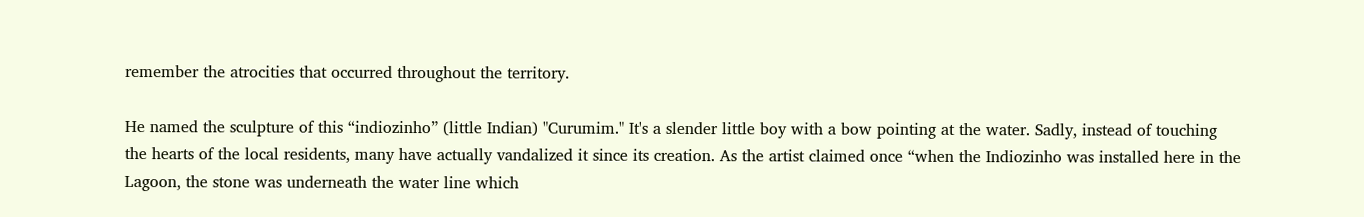remember the atrocities that occurred throughout the territory.

He named the sculpture of this “indiozinho” (little Indian) "Curumim." It's a slender little boy with a bow pointing at the water. Sadly, instead of touching the hearts of the local residents, many have actually vandalized it since its creation. As the artist claimed once “when the Indiozinho was installed here in the Lagoon, the stone was underneath the water line which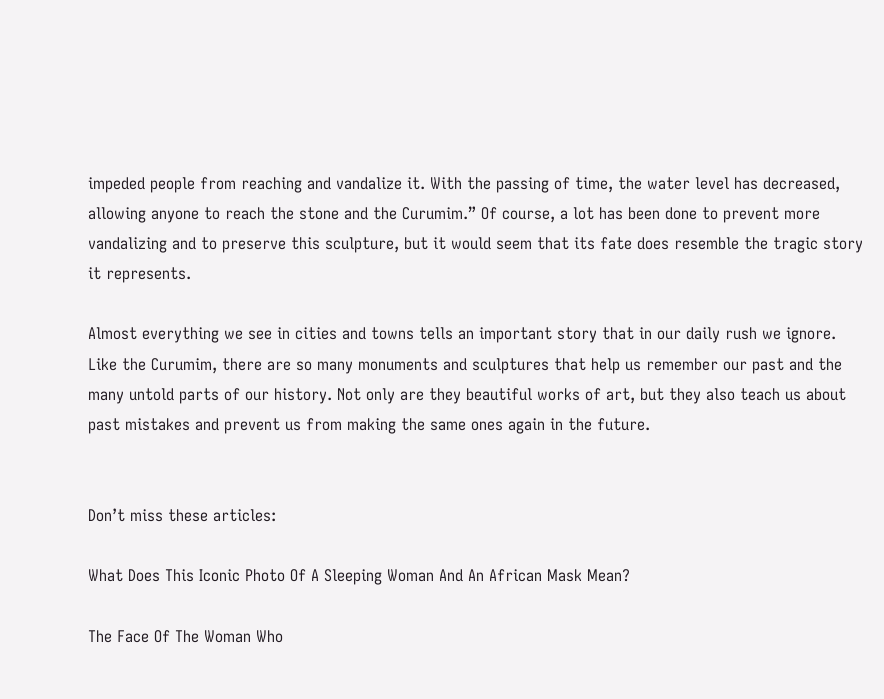impeded people from reaching and vandalize it. With the passing of time, the water level has decreased, allowing anyone to reach the stone and the Curumim.” Of course, a lot has been done to prevent more vandalizing and to preserve this sculpture, but it would seem that its fate does resemble the tragic story it represents.

Almost everything we see in cities and towns tells an important story that in our daily rush we ignore. Like the Curumim, there are so many monuments and sculptures that help us remember our past and the many untold parts of our history. Not only are they beautiful works of art, but they also teach us about past mistakes and prevent us from making the same ones again in the future.


Don’t miss these articles:

What Does This Iconic Photo Of A Sleeping Woman And An African Mask Mean?

The Face Of The Woman Who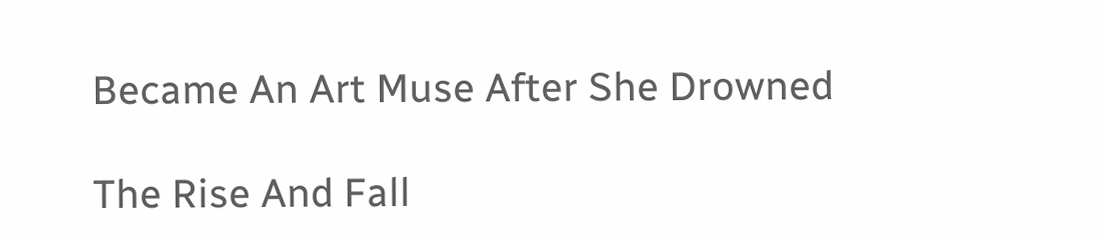Became An Art Muse After She Drowned

The Rise And Fall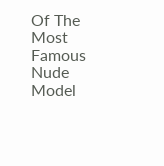Of The Most Famous Nude Model